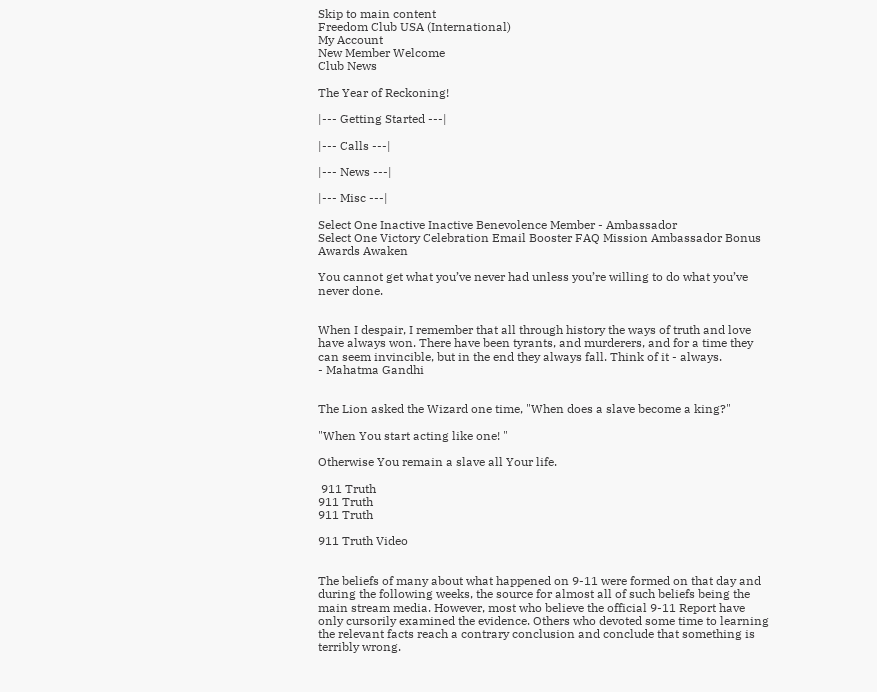Skip to main content
Freedom Club USA (International)
My Account
New Member Welcome
Club News

The Year of Reckoning!

|--- Getting Started ---|

|--- Calls ---|

|--- News ---|

|--- Misc ---|

Select One Inactive Inactive Benevolence Member - Ambassador
Select One Victory Celebration Email Booster FAQ Mission Ambassador Bonus Awards Awaken

You cannot get what you’ve never had unless you’re willing to do what you’ve never done.


When I despair, I remember that all through history the ways of truth and love have always won. There have been tyrants, and murderers, and for a time they can seem invincible, but in the end they always fall. Think of it - always.
- Mahatma Gandhi


The Lion asked the Wizard one time, "When does a slave become a king?"

"When You start acting like one! "

Otherwise You remain a slave all Your life.

 911 Truth
911 Truth
911 Truth

911 Truth Video


The beliefs of many about what happened on 9-11 were formed on that day and during the following weeks, the source for almost all of such beliefs being the main stream media. However, most who believe the official 9-11 Report have only cursorily examined the evidence. Others who devoted some time to learning the relevant facts reach a contrary conclusion and conclude that something is terribly wrong.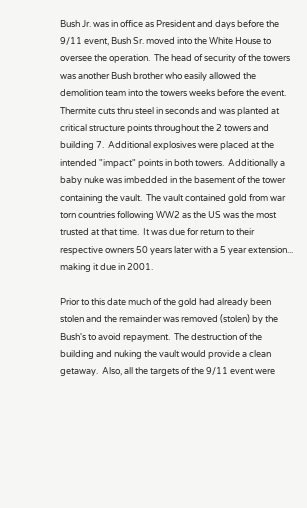Bush Jr. was in office as President and days before the 9/11 event, Bush Sr. moved into the White House to oversee the operation.  The head of security of the towers was another Bush brother who easily allowed the demolition team into the towers weeks before the event.  Thermite cuts thru steel in seconds and was planted at critical structure points throughout the 2 towers and building 7.  Additional explosives were placed at the intended "impact" points in both towers.  Additionally a baby nuke was imbedded in the basement of the tower containing the vault.  The vault contained gold from war torn countries following WW2 as the US was the most trusted at that time.  It was due for return to their respective owners 50 years later with a 5 year extension... making it due in 2001.

Prior to this date much of the gold had already been stolen and the remainder was removed (stolen) by the Bush's to avoid repayment.  The destruction of the building and nuking the vault would provide a clean getaway.  Also, all the targets of the 9/11 event were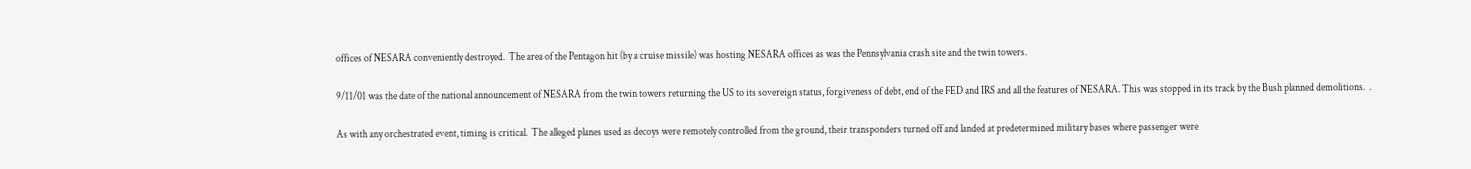offices of NESARA conveniently destroyed.  The area of the Pentagon hit (by a cruise missile) was hosting NESARA offices as was the Pennsylvania crash site and the twin towers.

9/11/01 was the date of the national announcement of NESARA from the twin towers returning the US to its sovereign status, forgiveness of debt, end of the FED and IRS and all the features of NESARA. This was stopped in its track by the Bush planned demolitions.  .

As with any orchestrated event, timing is critical.  The alleged planes used as decoys were remotely controlled from the ground, their transponders turned off and landed at predetermined military bases where passenger were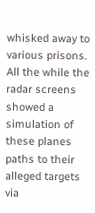whisked away to various prisons.  All the while the radar screens showed a simulation of these planes paths to their alleged targets via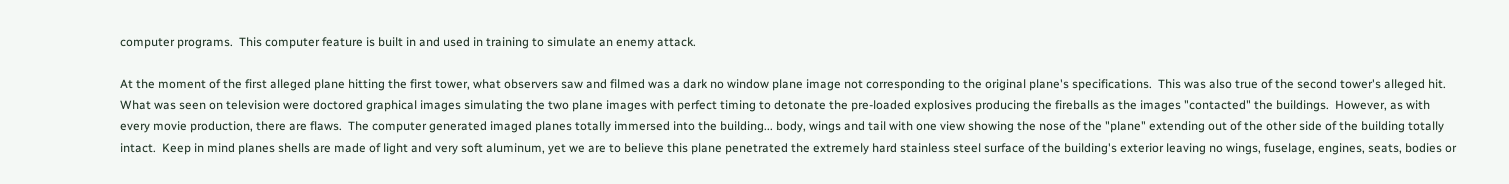computer programs.  This computer feature is built in and used in training to simulate an enemy attack.

At the moment of the first alleged plane hitting the first tower, what observers saw and filmed was a dark no window plane image not corresponding to the original plane's specifications.  This was also true of the second tower's alleged hit.  What was seen on television were doctored graphical images simulating the two plane images with perfect timing to detonate the pre-loaded explosives producing the fireballs as the images "contacted" the buildings.  However, as with every movie production, there are flaws.  The computer generated imaged planes totally immersed into the building... body, wings and tail with one view showing the nose of the "plane" extending out of the other side of the building totally intact.  Keep in mind planes shells are made of light and very soft aluminum, yet we are to believe this plane penetrated the extremely hard stainless steel surface of the building's exterior leaving no wings, fuselage, engines, seats, bodies or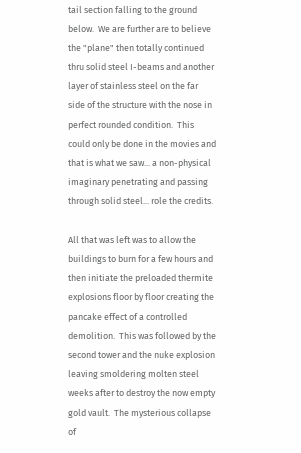tail section falling to the ground below.  We are further are to believe the "plane" then totally continued thru solid steel I-beams and another layer of stainless steel on the far side of the structure with the nose in perfect rounded condition.  This could only be done in the movies and that is what we saw... a non-physical imaginary penetrating and passing through solid steel... role the credits.

All that was left was to allow the buildings to burn for a few hours and then initiate the preloaded thermite explosions floor by floor creating the pancake effect of a controlled demolition.  This was followed by the second tower and the nuke explosion leaving smoldering molten steel weeks after to destroy the now empty gold vault.  The mysterious collapse of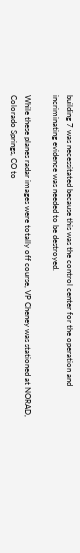building 7 was necessitated because this was the control center for the operation and incriminating evidence was needed to be destroyed.

While these planes radar images were totally off course, VP Cheney was stationed at NORAD, Colorado Springs, CO to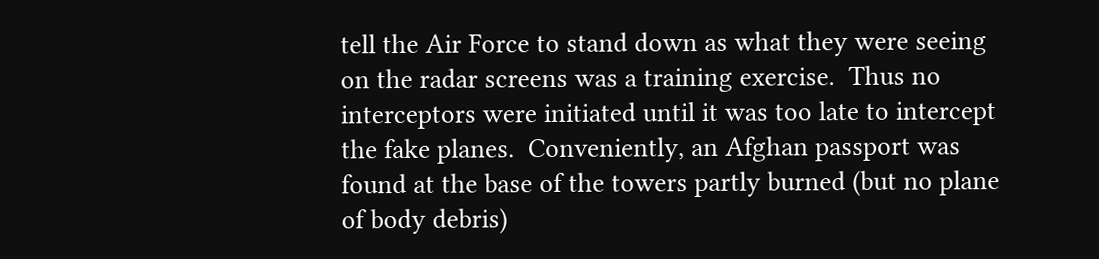tell the Air Force to stand down as what they were seeing on the radar screens was a training exercise.  Thus no interceptors were initiated until it was too late to intercept the fake planes.  Conveniently, an Afghan passport was found at the base of the towers partly burned (but no plane of body debris)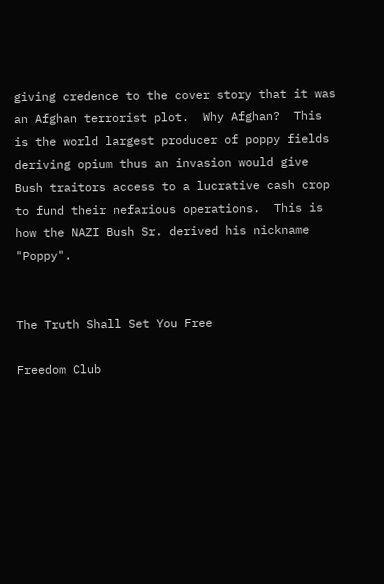giving credence to the cover story that it was an Afghan terrorist plot.  Why Afghan?  This is the world largest producer of poppy fields deriving opium thus an invasion would give Bush traitors access to a lucrative cash crop to fund their nefarious operations.  This is how the NAZI Bush Sr. derived his nickname "Poppy".


The Truth Shall Set You Free

Freedom Club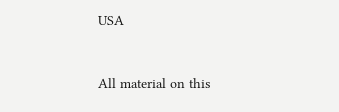USA


All material on this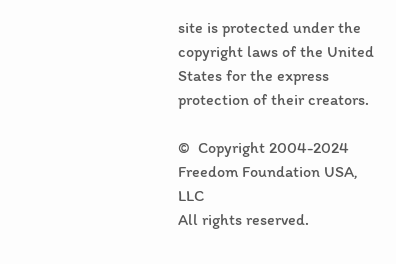site is protected under the copyright laws of the United States for the express protection of their creators.

©  Copyright 2004-2024 Freedom Foundation USA, LLC
All rights reserved.